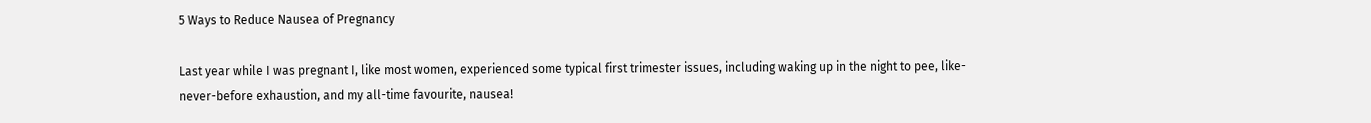5 Ways to Reduce Nausea of Pregnancy

Last year while I was pregnant I, like most women, experienced some typical first trimester issues, including waking up in the night to pee, like-never-before exhaustion, and my all-time favourite, nausea!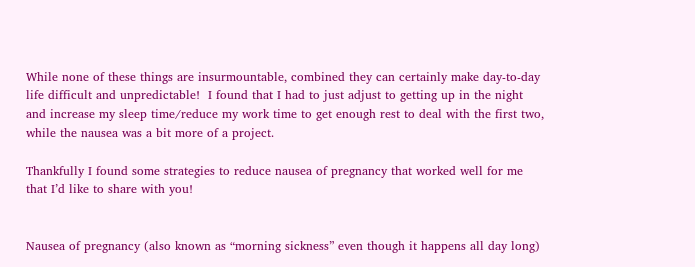While none of these things are insurmountable, combined they can certainly make day-to-day life difficult and unpredictable!  I found that I had to just adjust to getting up in the night and increase my sleep time/reduce my work time to get enough rest to deal with the first two, while the nausea was a bit more of a project.

Thankfully I found some strategies to reduce nausea of pregnancy that worked well for me that I’d like to share with you!


Nausea of pregnancy (also known as “morning sickness” even though it happens all day long)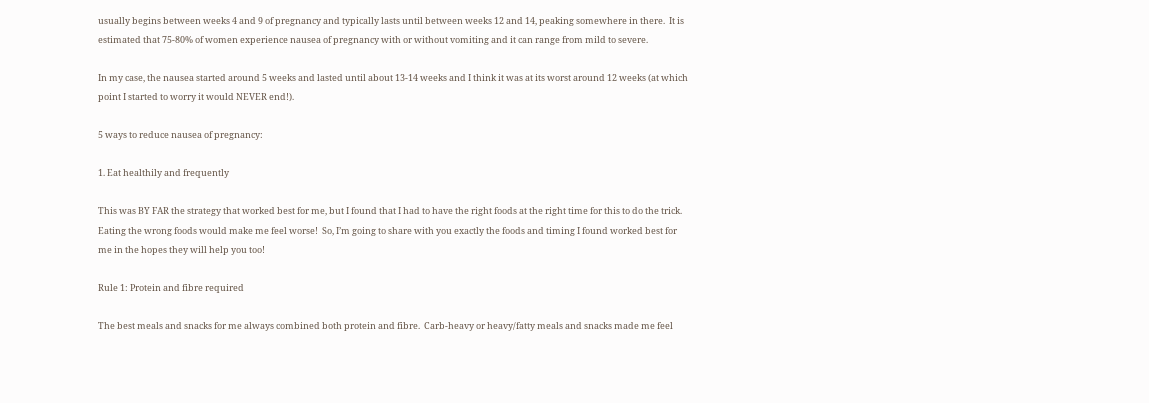usually begins between weeks 4 and 9 of pregnancy and typically lasts until between weeks 12 and 14, peaking somewhere in there.  It is estimated that 75-80% of women experience nausea of pregnancy with or without vomiting and it can range from mild to severe.

In my case, the nausea started around 5 weeks and lasted until about 13-14 weeks and I think it was at its worst around 12 weeks (at which point I started to worry it would NEVER end!).

5 ways to reduce nausea of pregnancy:

1. Eat healthily and frequently

This was BY FAR the strategy that worked best for me, but I found that I had to have the right foods at the right time for this to do the trick.  Eating the wrong foods would make me feel worse!  So, I’m going to share with you exactly the foods and timing I found worked best for me in the hopes they will help you too!

Rule 1: Protein and fibre required

The best meals and snacks for me always combined both protein and fibre.  Carb-heavy or heavy/fatty meals and snacks made me feel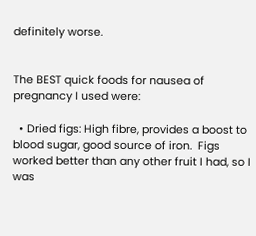definitely worse.


The BEST quick foods for nausea of pregnancy I used were:

  • Dried figs: High fibre, provides a boost to blood sugar, good source of iron.  Figs worked better than any other fruit I had, so I was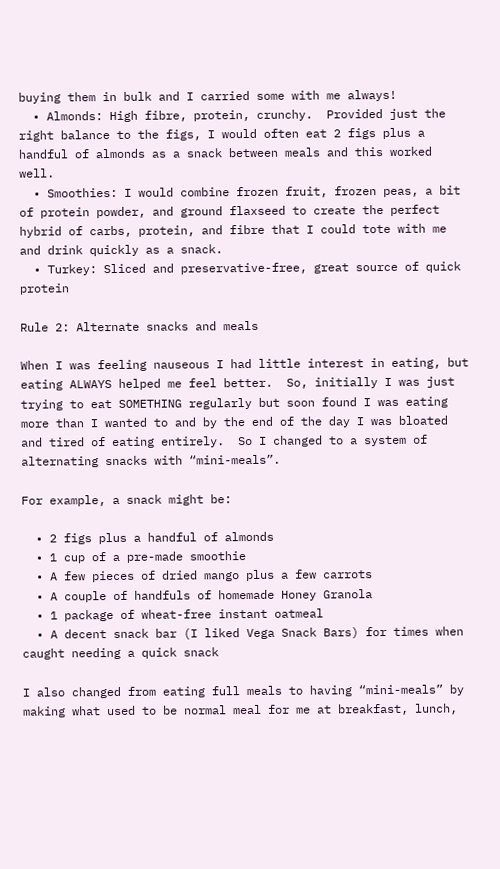buying them in bulk and I carried some with me always!
  • Almonds: High fibre, protein, crunchy.  Provided just the right balance to the figs, I would often eat 2 figs plus a handful of almonds as a snack between meals and this worked well.
  • Smoothies: I would combine frozen fruit, frozen peas, a bit of protein powder, and ground flaxseed to create the perfect hybrid of carbs, protein, and fibre that I could tote with me and drink quickly as a snack.
  • Turkey: Sliced and preservative-free, great source of quick protein

Rule 2: Alternate snacks and meals

When I was feeling nauseous I had little interest in eating, but eating ALWAYS helped me feel better.  So, initially I was just trying to eat SOMETHING regularly but soon found I was eating more than I wanted to and by the end of the day I was bloated and tired of eating entirely.  So I changed to a system of alternating snacks with “mini-meals”.

For example, a snack might be:

  • 2 figs plus a handful of almonds
  • 1 cup of a pre-made smoothie
  • A few pieces of dried mango plus a few carrots
  • A couple of handfuls of homemade Honey Granola
  • 1 package of wheat-free instant oatmeal
  • A decent snack bar (I liked Vega Snack Bars) for times when caught needing a quick snack

I also changed from eating full meals to having “mini-meals” by making what used to be normal meal for me at breakfast, lunch,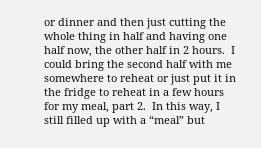or dinner and then just cutting the whole thing in half and having one half now, the other half in 2 hours.  I could bring the second half with me somewhere to reheat or just put it in the fridge to reheat in a few hours for my meal, part 2.  In this way, I still filled up with a “meal” but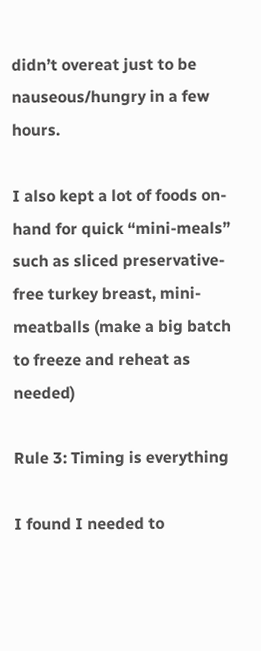didn’t overeat just to be nauseous/hungry in a few hours.

I also kept a lot of foods on-hand for quick “mini-meals” such as sliced preservative-free turkey breast, mini-meatballs (make a big batch to freeze and reheat as needed)

Rule 3: Timing is everything

I found I needed to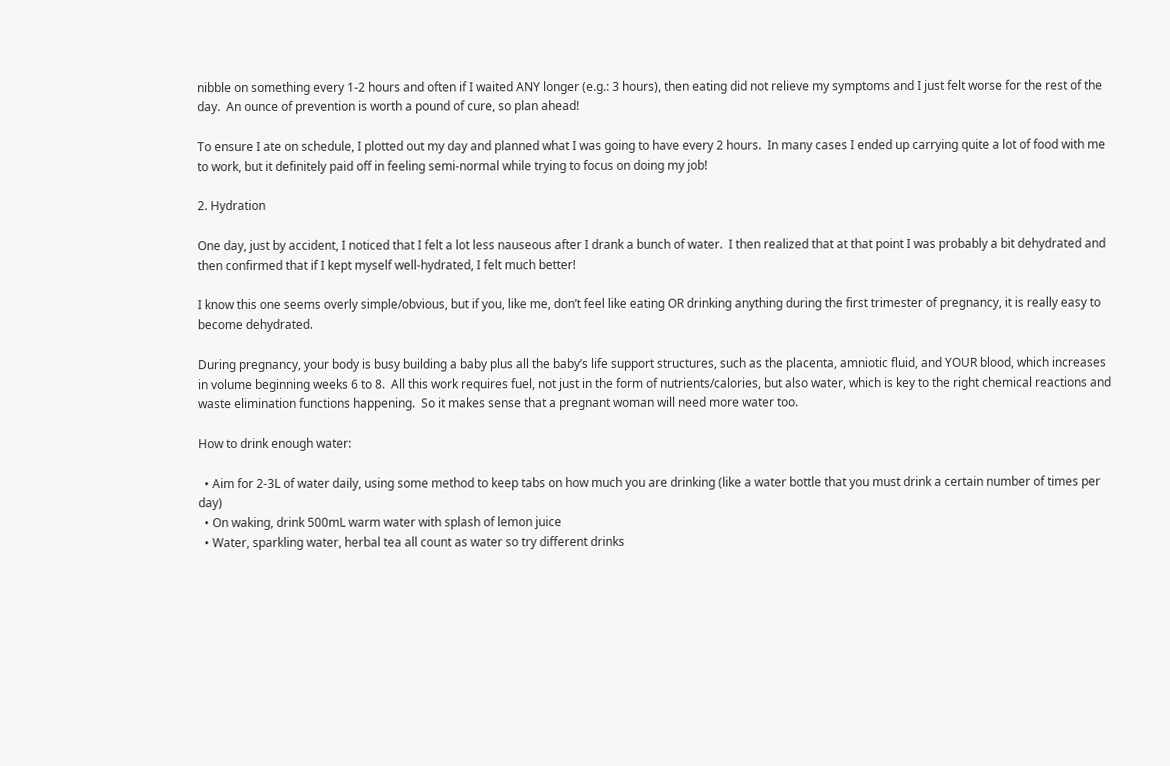nibble on something every 1-2 hours and often if I waited ANY longer (e.g.: 3 hours), then eating did not relieve my symptoms and I just felt worse for the rest of the day.  An ounce of prevention is worth a pound of cure, so plan ahead!

To ensure I ate on schedule, I plotted out my day and planned what I was going to have every 2 hours.  In many cases I ended up carrying quite a lot of food with me to work, but it definitely paid off in feeling semi-normal while trying to focus on doing my job!

2. Hydration

One day, just by accident, I noticed that I felt a lot less nauseous after I drank a bunch of water.  I then realized that at that point I was probably a bit dehydrated and then confirmed that if I kept myself well-hydrated, I felt much better!

I know this one seems overly simple/obvious, but if you, like me, don’t feel like eating OR drinking anything during the first trimester of pregnancy, it is really easy to become dehydrated.

During pregnancy, your body is busy building a baby plus all the baby’s life support structures, such as the placenta, amniotic fluid, and YOUR blood, which increases in volume beginning weeks 6 to 8.  All this work requires fuel, not just in the form of nutrients/calories, but also water, which is key to the right chemical reactions and waste elimination functions happening.  So it makes sense that a pregnant woman will need more water too.

How to drink enough water:

  • Aim for 2-3L of water daily, using some method to keep tabs on how much you are drinking (like a water bottle that you must drink a certain number of times per day)
  • On waking, drink 500mL warm water with splash of lemon juice
  • Water, sparkling water, herbal tea all count as water so try different drinks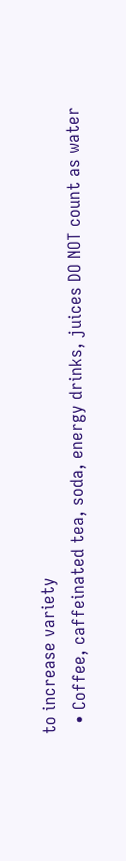to increase variety
  • Coffee, caffeinated tea, soda, energy drinks, juices DO NOT count as water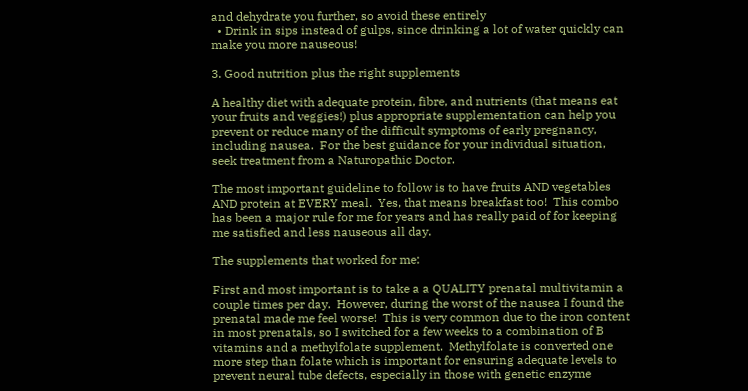and dehydrate you further, so avoid these entirely
  • Drink in sips instead of gulps, since drinking a lot of water quickly can make you more nauseous!

3. Good nutrition plus the right supplements

A healthy diet with adequate protein, fibre, and nutrients (that means eat your fruits and veggies!) plus appropriate supplementation can help you prevent or reduce many of the difficult symptoms of early pregnancy, including nausea.  For the best guidance for your individual situation, seek treatment from a Naturopathic Doctor.

The most important guideline to follow is to have fruits AND vegetables AND protein at EVERY meal.  Yes, that means breakfast too!  This combo has been a major rule for me for years and has really paid of for keeping me satisfied and less nauseous all day.

The supplements that worked for me:

First and most important is to take a a QUALITY prenatal multivitamin a couple times per day.  However, during the worst of the nausea I found the prenatal made me feel worse!  This is very common due to the iron content in most prenatals, so I switched for a few weeks to a combination of B vitamins and a methylfolate supplement.  Methylfolate is converted one more step than folate which is important for ensuring adequate levels to prevent neural tube defects, especially in those with genetic enzyme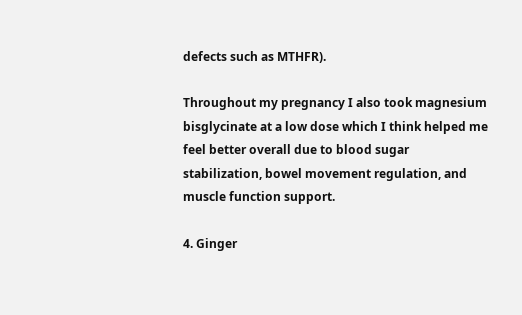defects such as MTHFR).

Throughout my pregnancy I also took magnesium bisglycinate at a low dose which I think helped me feel better overall due to blood sugar stabilization, bowel movement regulation, and muscle function support.

4. Ginger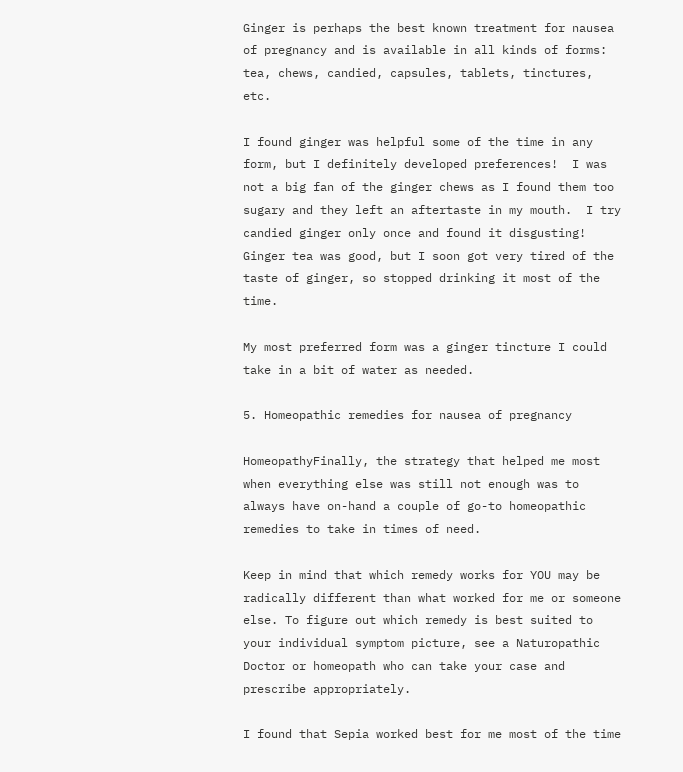Ginger is perhaps the best known treatment for nausea of pregnancy and is available in all kinds of forms: tea, chews, candied, capsules, tablets, tinctures, etc.

I found ginger was helpful some of the time in any form, but I definitely developed preferences!  I was not a big fan of the ginger chews as I found them too sugary and they left an aftertaste in my mouth.  I try candied ginger only once and found it disgusting!  Ginger tea was good, but I soon got very tired of the taste of ginger, so stopped drinking it most of the time.

My most preferred form was a ginger tincture I could take in a bit of water as needed.

5. Homeopathic remedies for nausea of pregnancy

HomeopathyFinally, the strategy that helped me most when everything else was still not enough was to always have on-hand a couple of go-to homeopathic remedies to take in times of need.

Keep in mind that which remedy works for YOU may be radically different than what worked for me or someone else. To figure out which remedy is best suited to your individual symptom picture, see a Naturopathic Doctor or homeopath who can take your case and prescribe appropriately.

I found that Sepia worked best for me most of the time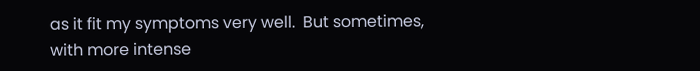as it fit my symptoms very well.  But sometimes, with more intense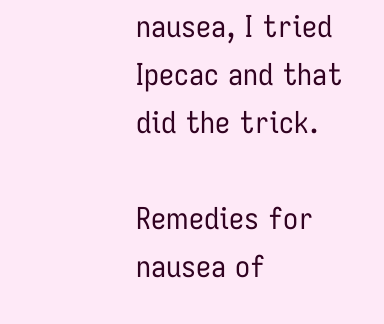nausea, I tried Ipecac and that did the trick.

Remedies for nausea of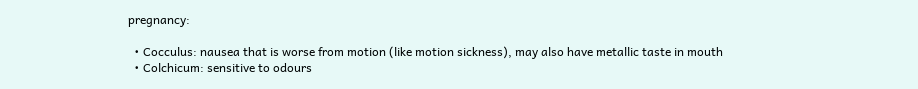pregnancy:

  • Cocculus: nausea that is worse from motion (like motion sickness), may also have metallic taste in mouth
  • Colchicum: sensitive to odours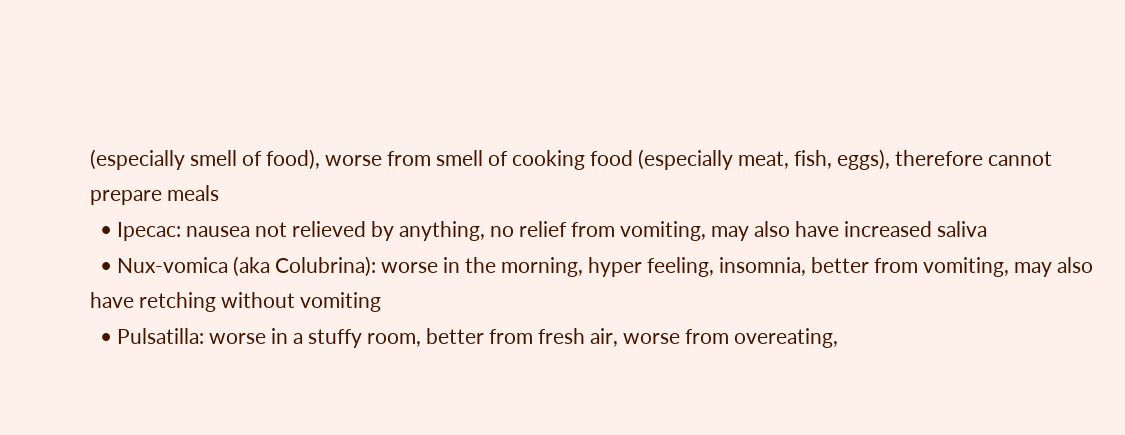(especially smell of food), worse from smell of cooking food (especially meat, fish, eggs), therefore cannot prepare meals
  • Ipecac: nausea not relieved by anything, no relief from vomiting, may also have increased saliva
  • Nux-vomica (aka Colubrina): worse in the morning, hyper feeling, insomnia, better from vomiting, may also have retching without vomiting
  • Pulsatilla: worse in a stuffy room, better from fresh air, worse from overeating,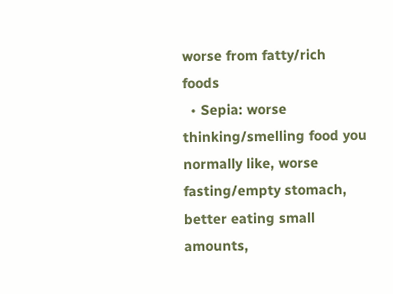worse from fatty/rich foods
  • Sepia: worse thinking/smelling food you normally like, worse fasting/empty stomach, better eating small amounts,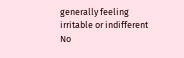generally feeling irritable or indifferent
No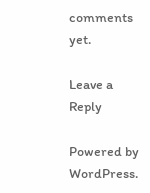comments yet.

Leave a Reply

Powered by WordPress.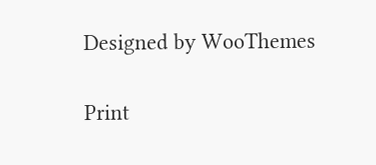Designed by WooThemes

Print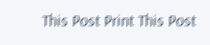This Post Print This Post